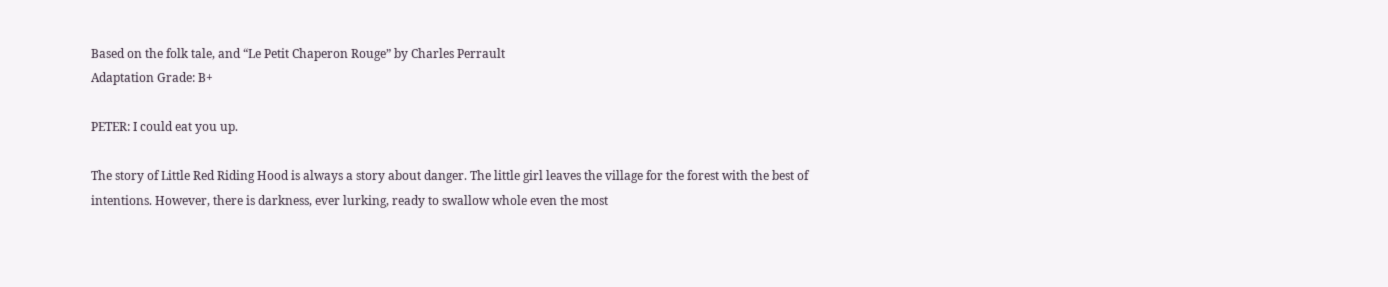Based on the folk tale, and “Le Petit Chaperon Rouge” by Charles Perrault
Adaptation Grade: B+

PETER: I could eat you up.

The story of Little Red Riding Hood is always a story about danger. The little girl leaves the village for the forest with the best of intentions. However, there is darkness, ever lurking, ready to swallow whole even the most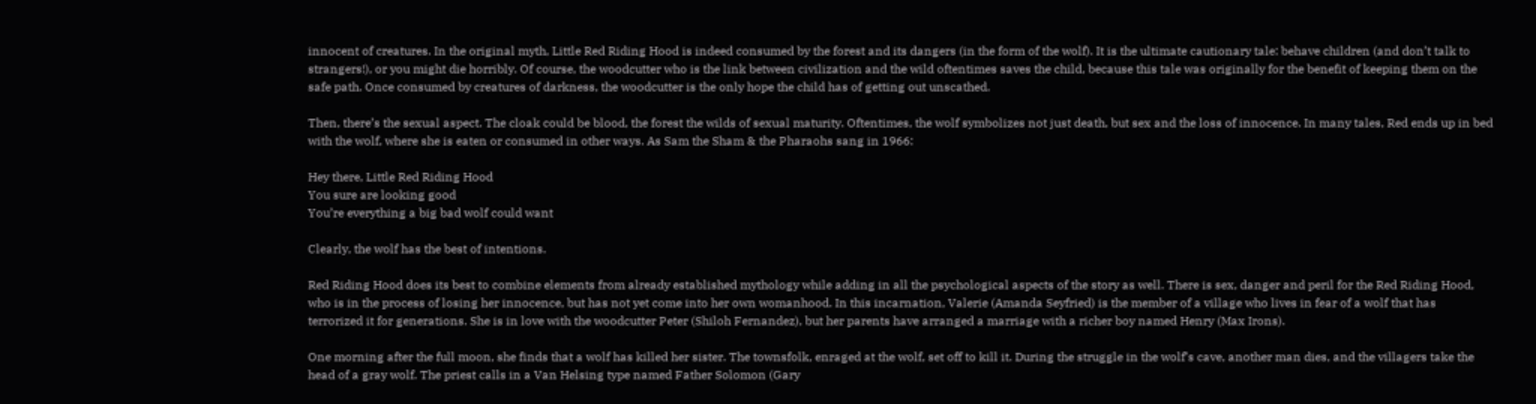innocent of creatures. In the original myth, Little Red Riding Hood is indeed consumed by the forest and its dangers (in the form of the wolf). It is the ultimate cautionary tale: behave children (and don’t talk to strangers!), or you might die horribly. Of course, the woodcutter who is the link between civilization and the wild oftentimes saves the child, because this tale was originally for the benefit of keeping them on the safe path. Once consumed by creatures of darkness, the woodcutter is the only hope the child has of getting out unscathed.

Then, there’s the sexual aspect. The cloak could be blood, the forest the wilds of sexual maturity. Oftentimes, the wolf symbolizes not just death, but sex and the loss of innocence. In many tales, Red ends up in bed with the wolf, where she is eaten or consumed in other ways. As Sam the Sham & the Pharaohs sang in 1966:

Hey there, Little Red Riding Hood
You sure are looking good
You’re everything a big bad wolf could want

Clearly, the wolf has the best of intentions.

Red Riding Hood does its best to combine elements from already established mythology while adding in all the psychological aspects of the story as well. There is sex, danger and peril for the Red Riding Hood, who is in the process of losing her innocence, but has not yet come into her own womanhood. In this incarnation, Valerie (Amanda Seyfried) is the member of a village who lives in fear of a wolf that has terrorized it for generations. She is in love with the woodcutter Peter (Shiloh Fernandez), but her parents have arranged a marriage with a richer boy named Henry (Max Irons).

One morning after the full moon, she finds that a wolf has killed her sister. The townsfolk, enraged at the wolf, set off to kill it. During the struggle in the wolf’s cave, another man dies, and the villagers take the head of a gray wolf. The priest calls in a Van Helsing type named Father Solomon (Gary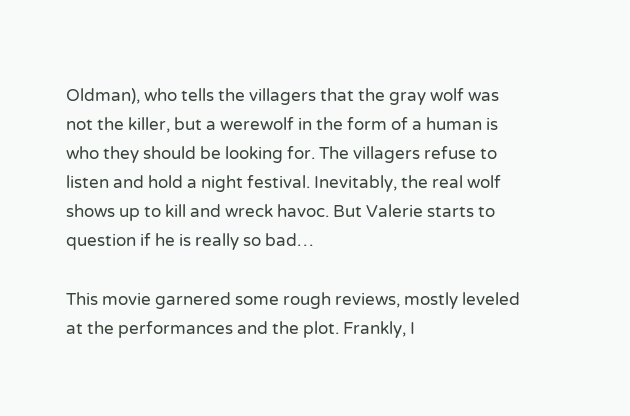Oldman), who tells the villagers that the gray wolf was not the killer, but a werewolf in the form of a human is who they should be looking for. The villagers refuse to listen and hold a night festival. Inevitably, the real wolf shows up to kill and wreck havoc. But Valerie starts to question if he is really so bad…

This movie garnered some rough reviews, mostly leveled at the performances and the plot. Frankly, I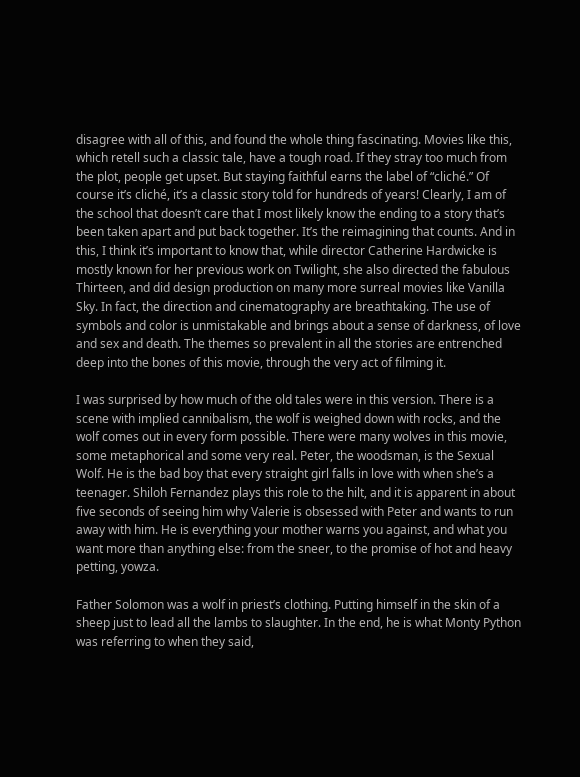disagree with all of this, and found the whole thing fascinating. Movies like this, which retell such a classic tale, have a tough road. If they stray too much from the plot, people get upset. But staying faithful earns the label of “cliché.” Of course it’s cliché, it’s a classic story told for hundreds of years! Clearly, I am of the school that doesn’t care that I most likely know the ending to a story that’s been taken apart and put back together. It’s the reimagining that counts. And in this, I think it’s important to know that, while director Catherine Hardwicke is mostly known for her previous work on Twilight, she also directed the fabulous Thirteen, and did design production on many more surreal movies like Vanilla Sky. In fact, the direction and cinematography are breathtaking. The use of symbols and color is unmistakable and brings about a sense of darkness, of love and sex and death. The themes so prevalent in all the stories are entrenched deep into the bones of this movie, through the very act of filming it.

I was surprised by how much of the old tales were in this version. There is a scene with implied cannibalism, the wolf is weighed down with rocks, and the wolf comes out in every form possible. There were many wolves in this movie, some metaphorical and some very real. Peter, the woodsman, is the Sexual Wolf. He is the bad boy that every straight girl falls in love with when she’s a teenager. Shiloh Fernandez plays this role to the hilt, and it is apparent in about five seconds of seeing him why Valerie is obsessed with Peter and wants to run away with him. He is everything your mother warns you against, and what you want more than anything else: from the sneer, to the promise of hot and heavy petting, yowza.

Father Solomon was a wolf in priest’s clothing. Putting himself in the skin of a sheep just to lead all the lambs to slaughter. In the end, he is what Monty Python was referring to when they said,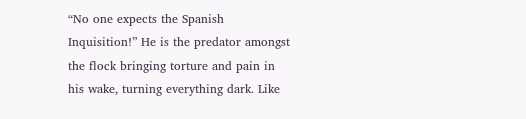“No one expects the Spanish Inquisition!” He is the predator amongst the flock bringing torture and pain in his wake, turning everything dark. Like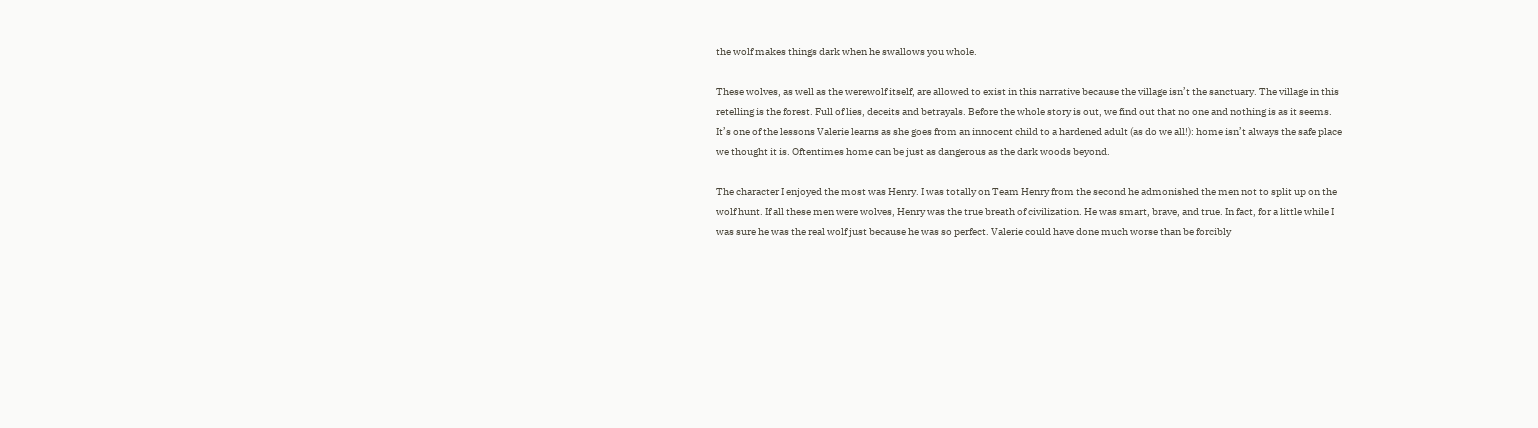the wolf makes things dark when he swallows you whole.

These wolves, as well as the werewolf itself, are allowed to exist in this narrative because the village isn’t the sanctuary. The village in this retelling is the forest. Full of lies, deceits and betrayals. Before the whole story is out, we find out that no one and nothing is as it seems. It’s one of the lessons Valerie learns as she goes from an innocent child to a hardened adult (as do we all!): home isn’t always the safe place we thought it is. Oftentimes home can be just as dangerous as the dark woods beyond.

The character I enjoyed the most was Henry. I was totally on Team Henry from the second he admonished the men not to split up on the wolf hunt. If all these men were wolves, Henry was the true breath of civilization. He was smart, brave, and true. In fact, for a little while I was sure he was the real wolf just because he was so perfect. Valerie could have done much worse than be forcibly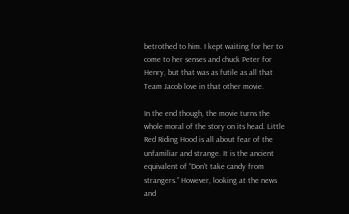betrothed to him. I kept waiting for her to come to her senses and chuck Peter for Henry, but that was as futile as all that Team Jacob love in that other movie.

In the end though, the movie turns the whole moral of the story on its head. Little Red Riding Hood is all about fear of the unfamiliar and strange. It is the ancient equivalent of “Don’t take candy from strangers.” However, looking at the news and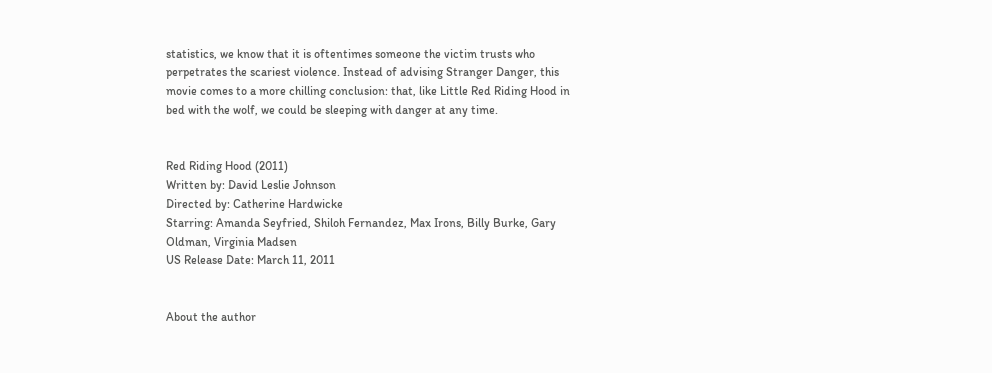statistics, we know that it is oftentimes someone the victim trusts who perpetrates the scariest violence. Instead of advising Stranger Danger, this movie comes to a more chilling conclusion: that, like Little Red Riding Hood in bed with the wolf, we could be sleeping with danger at any time.


Red Riding Hood (2011)
Written by: David Leslie Johnson
Directed by: Catherine Hardwicke
Starring: Amanda Seyfried, Shiloh Fernandez, Max Irons, Billy Burke, Gary Oldman, Virginia Madsen
US Release Date: March 11, 2011


About the author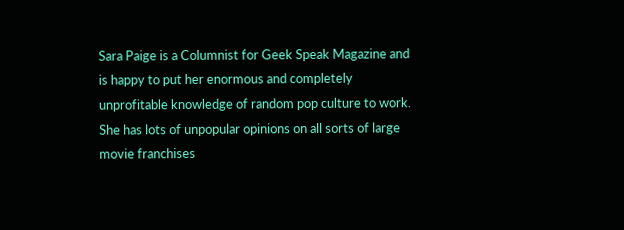Sara Paige is a Columnist for Geek Speak Magazine and is happy to put her enormous and completely unprofitable knowledge of random pop culture to work. She has lots of unpopular opinions on all sorts of large movie franchises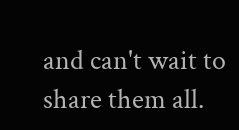and can't wait to share them all.